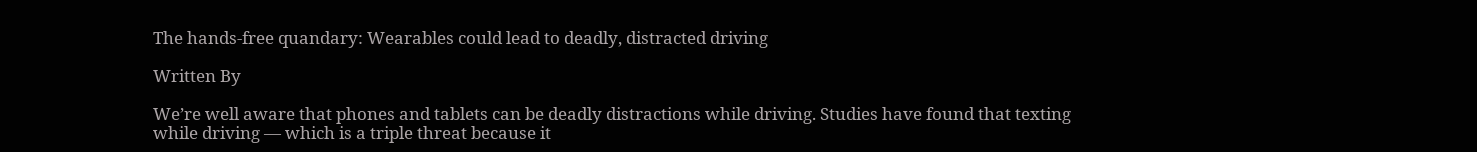The hands-free quandary: Wearables could lead to deadly, distracted driving

Written By

We’re well aware that phones and tablets can be deadly distractions while driving. Studies have found that texting while driving — which is a triple threat because it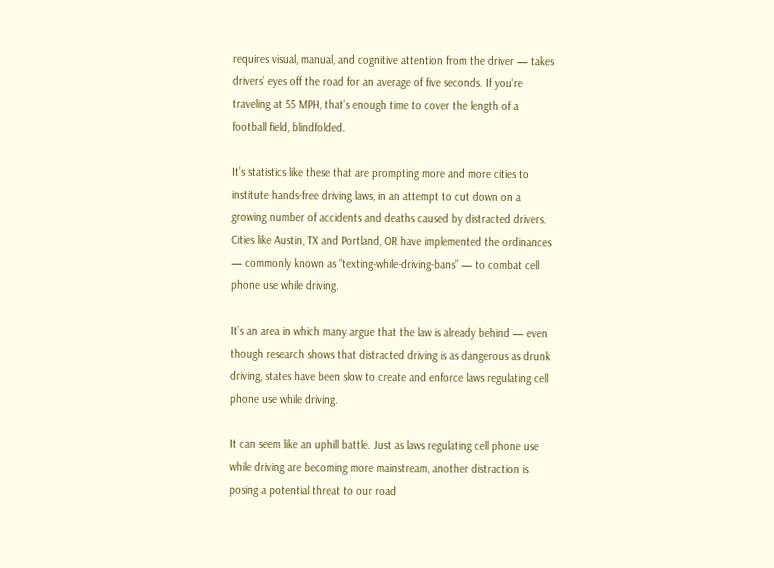requires visual, manual, and cognitive attention from the driver — takes drivers’ eyes off the road for an average of five seconds. If you’re traveling at 55 MPH, that’s enough time to cover the length of a football field, blindfolded.

It’s statistics like these that are prompting more and more cities to institute hands-free driving laws, in an attempt to cut down on a growing number of accidents and deaths caused by distracted drivers. Cities like Austin, TX and Portland, OR have implemented the ordinances — commonly known as “texting-while-driving-bans” — to combat cell phone use while driving.

It’s an area in which many argue that the law is already behind — even though research shows that distracted driving is as dangerous as drunk driving, states have been slow to create and enforce laws regulating cell phone use while driving.

It can seem like an uphill battle. Just as laws regulating cell phone use while driving are becoming more mainstream, another distraction is posing a potential threat to our road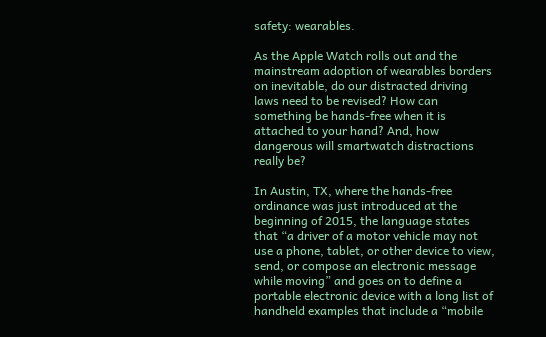safety: wearables.

As the Apple Watch rolls out and the mainstream adoption of wearables borders on inevitable, do our distracted driving laws need to be revised? How can something be hands-free when it is attached to your hand? And, how dangerous will smartwatch distractions really be?

In Austin, TX, where the hands-free ordinance was just introduced at the beginning of 2015, the language states that “a driver of a motor vehicle may not use a phone, tablet, or other device to view, send, or compose an electronic message while moving” and goes on to define a portable electronic device with a long list of handheld examples that include a “mobile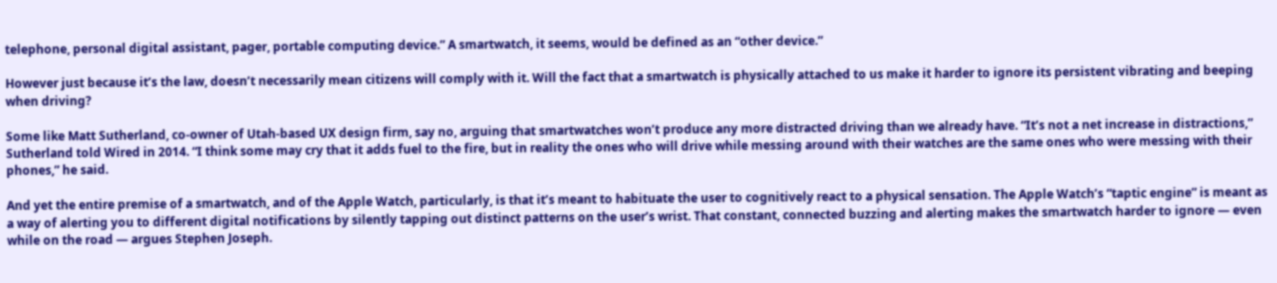telephone, personal digital assistant, pager, portable computing device.” A smartwatch, it seems, would be defined as an “other device.”

However just because it’s the law, doesn’t necessarily mean citizens will comply with it. Will the fact that a smartwatch is physically attached to us make it harder to ignore its persistent vibrating and beeping when driving?

Some like Matt Sutherland, co-owner of Utah-based UX design firm, say no, arguing that smartwatches won’t produce any more distracted driving than we already have. “It’s not a net increase in distractions,” Sutherland told Wired in 2014. “I think some may cry that it adds fuel to the fire, but in reality the ones who will drive while messing around with their watches are the same ones who were messing with their phones,” he said.

And yet the entire premise of a smartwatch, and of the Apple Watch, particularly, is that it’s meant to habituate the user to cognitively react to a physical sensation. The Apple Watch’s “taptic engine” is meant as a way of alerting you to different digital notifications by silently tapping out distinct patterns on the user’s wrist. That constant, connected buzzing and alerting makes the smartwatch harder to ignore — even while on the road — argues Stephen Joseph.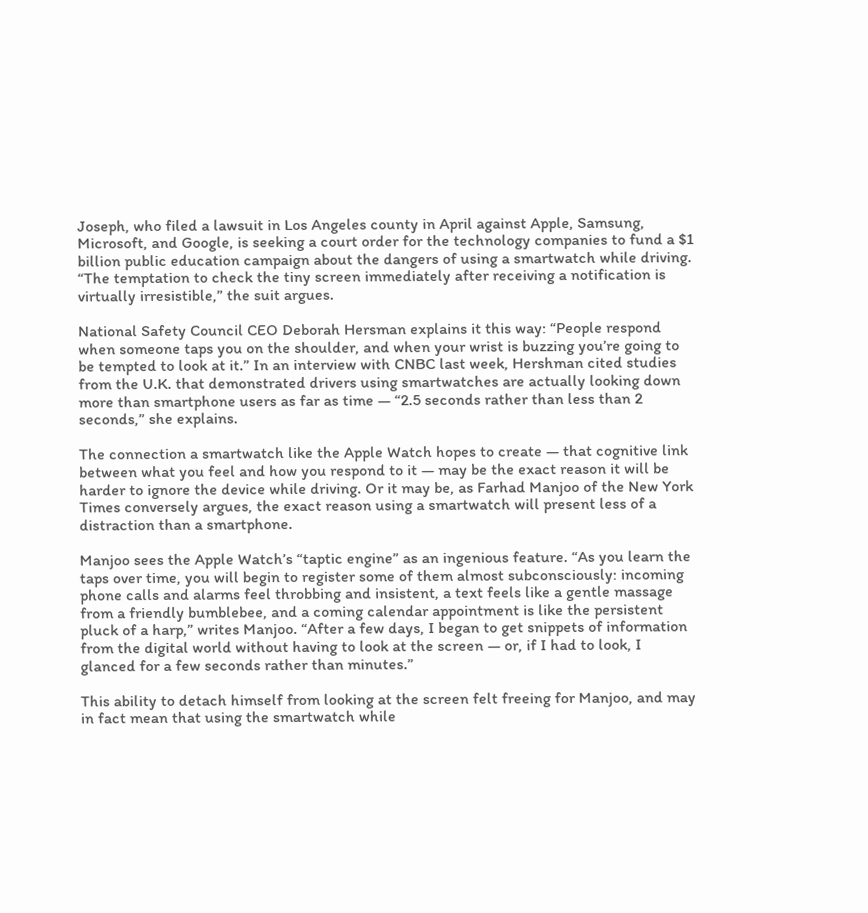Joseph, who filed a lawsuit in Los Angeles county in April against Apple, Samsung, Microsoft, and Google, is seeking a court order for the technology companies to fund a $1 billion public education campaign about the dangers of using a smartwatch while driving. “The temptation to check the tiny screen immediately after receiving a notification is virtually irresistible,” the suit argues.

National Safety Council CEO Deborah Hersman explains it this way: “People respond when someone taps you on the shoulder, and when your wrist is buzzing you’re going to be tempted to look at it.” In an interview with CNBC last week, Hershman cited studies from the U.K. that demonstrated drivers using smartwatches are actually looking down more than smartphone users as far as time — “2.5 seconds rather than less than 2 seconds,” she explains.

The connection a smartwatch like the Apple Watch hopes to create — that cognitive link between what you feel and how you respond to it — may be the exact reason it will be harder to ignore the device while driving. Or it may be, as Farhad Manjoo of the New York Times conversely argues, the exact reason using a smartwatch will present less of a distraction than a smartphone.

Manjoo sees the Apple Watch’s “taptic engine” as an ingenious feature. “As you learn the taps over time, you will begin to register some of them almost subconsciously: incoming phone calls and alarms feel throbbing and insistent, a text feels like a gentle massage from a friendly bumblebee, and a coming calendar appointment is like the persistent pluck of a harp,” writes Manjoo. “After a few days, I began to get snippets of information from the digital world without having to look at the screen — or, if I had to look, I glanced for a few seconds rather than minutes.”

This ability to detach himself from looking at the screen felt freeing for Manjoo, and may in fact mean that using the smartwatch while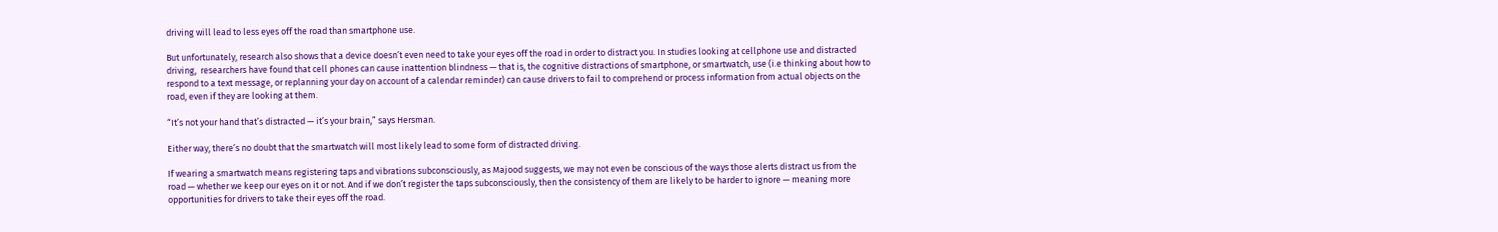driving will lead to less eyes off the road than smartphone use.

But unfortunately, research also shows that a device doesn’t even need to take your eyes off the road in order to distract you. In studies looking at cellphone use and distracted driving,  researchers have found that cell phones can cause inattention blindness — that is, the cognitive distractions of smartphone, or smartwatch, use (i.e thinking about how to respond to a text message, or replanning your day on account of a calendar reminder) can cause drivers to fail to comprehend or process information from actual objects on the road, even if they are looking at them.

“It’s not your hand that’s distracted — it’s your brain,” says Hersman.

Either way, there’s no doubt that the smartwatch will most likely lead to some form of distracted driving.

If wearing a smartwatch means registering taps and vibrations subconsciously, as Majood suggests, we may not even be conscious of the ways those alerts distract us from the road — whether we keep our eyes on it or not. And if we don’t register the taps subconsciously, then the consistency of them are likely to be harder to ignore — meaning more opportunities for drivers to take their eyes off the road.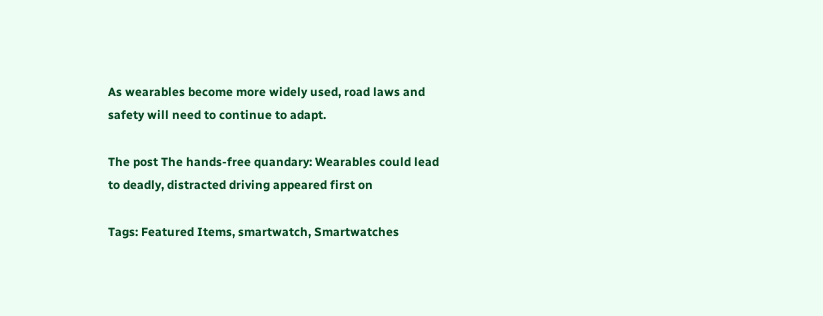As wearables become more widely used, road laws and safety will need to continue to adapt.

The post The hands-free quandary: Wearables could lead to deadly, distracted driving appeared first on

Tags: Featured Items, smartwatch, Smartwatches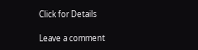Click for Details

Leave a comment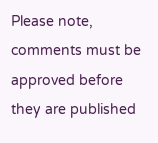Please note, comments must be approved before they are published